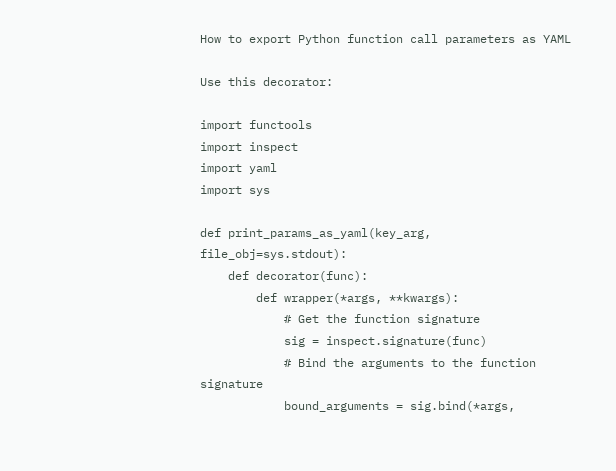How to export Python function call parameters as YAML

Use this decorator:

import functools
import inspect
import yaml
import sys

def print_params_as_yaml(key_arg, file_obj=sys.stdout):
    def decorator(func):
        def wrapper(*args, **kwargs):
            # Get the function signature
            sig = inspect.signature(func)
            # Bind the arguments to the function signature
            bound_arguments = sig.bind(*args,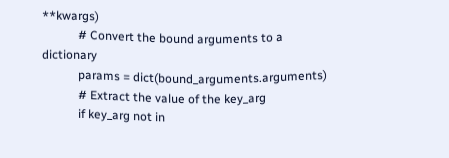**kwargs)
            # Convert the bound arguments to a dictionary
            params = dict(bound_arguments.arguments)
            # Extract the value of the key_arg
            if key_arg not in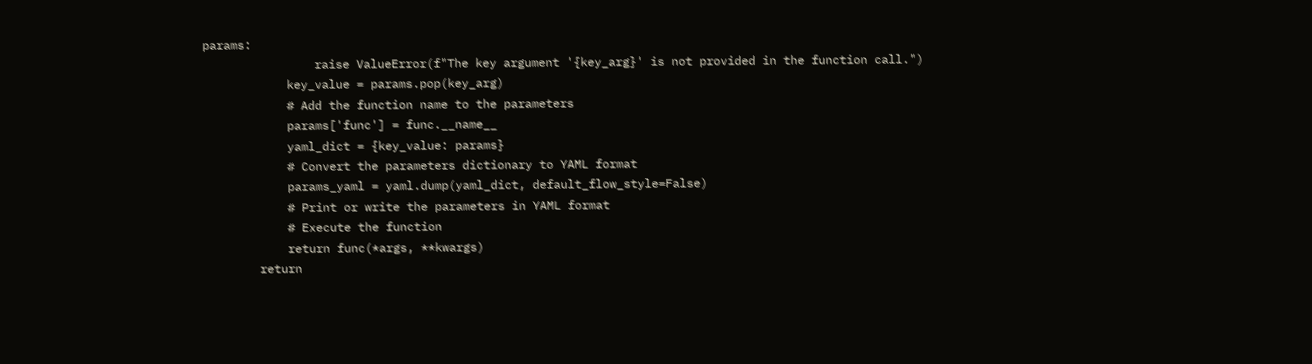params:
                raise ValueError(f"The key argument '{key_arg}' is not provided in the function call.")
            key_value = params.pop(key_arg)
            # Add the function name to the parameters
            params['func'] = func.__name__
            yaml_dict = {key_value: params}
            # Convert the parameters dictionary to YAML format
            params_yaml = yaml.dump(yaml_dict, default_flow_style=False)
            # Print or write the parameters in YAML format
            # Execute the function
            return func(*args, **kwargs)
        return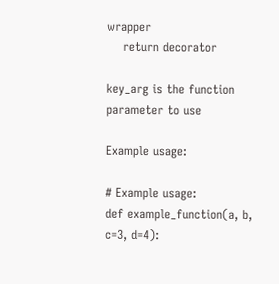wrapper
    return decorator

key_arg is the function parameter to use

Example usage:

# Example usage:
def example_function(a, b, c=3, d=4):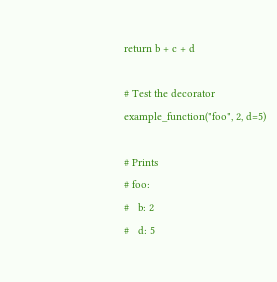return b + c + d

# Test the decorator
example_function("foo", 2, d=5)

# Prints
# foo:
#   b: 2
#   d: 5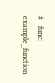#   func: example_function